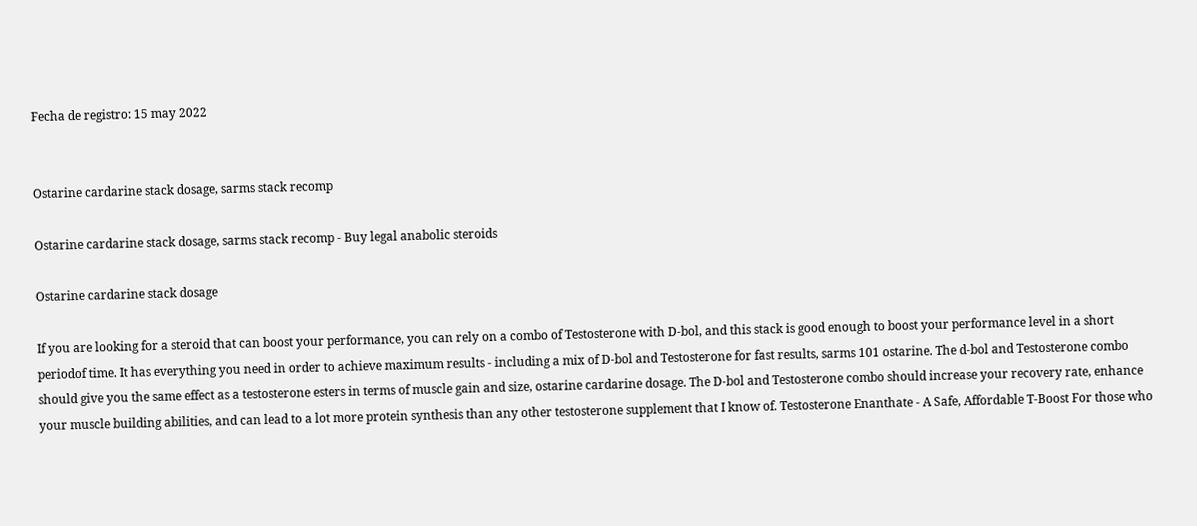Fecha de registro: 15 may 2022


Ostarine cardarine stack dosage, sarms stack recomp

Ostarine cardarine stack dosage, sarms stack recomp - Buy legal anabolic steroids

Ostarine cardarine stack dosage

If you are looking for a steroid that can boost your performance, you can rely on a combo of Testosterone with D-bol, and this stack is good enough to boost your performance level in a short periodof time. It has everything you need in order to achieve maximum results - including a mix of D-bol and Testosterone for fast results, sarms 101 ostarine. The d-bol and Testosterone combo should give you the same effect as a testosterone esters in terms of muscle gain and size, ostarine cardarine dosage. The D-bol and Testosterone combo should increase your recovery rate, enhance your muscle building abilities, and can lead to a lot more protein synthesis than any other testosterone supplement that I know of. Testosterone Enanthate - A Safe, Affordable T-Boost For those who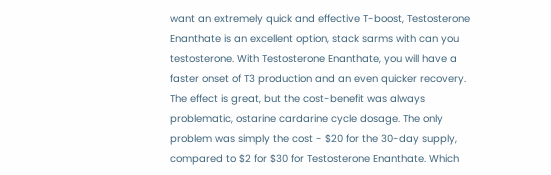want an extremely quick and effective T-boost, Testosterone Enanthate is an excellent option, stack sarms with can you testosterone. With Testosterone Enanthate, you will have a faster onset of T3 production and an even quicker recovery. The effect is great, but the cost-benefit was always problematic, ostarine cardarine cycle dosage. The only problem was simply the cost - $20 for the 30-day supply, compared to $2 for $30 for Testosterone Enanthate. Which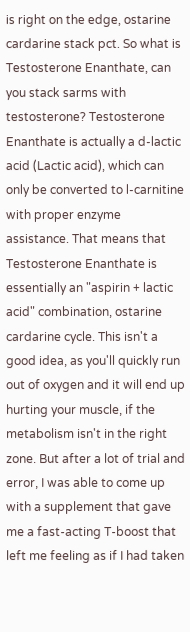is right on the edge, ostarine cardarine stack pct. So what is Testosterone Enanthate, can you stack sarms with testosterone? Testosterone Enanthate is actually a d-lactic acid (Lactic acid), which can only be converted to l-carnitine with proper enzyme assistance. That means that Testosterone Enanthate is essentially an "aspirin + lactic acid" combination, ostarine cardarine cycle. This isn't a good idea, as you'll quickly run out of oxygen and it will end up hurting your muscle, if the metabolism isn't in the right zone. But after a lot of trial and error, I was able to come up with a supplement that gave me a fast-acting T-boost that left me feeling as if I had taken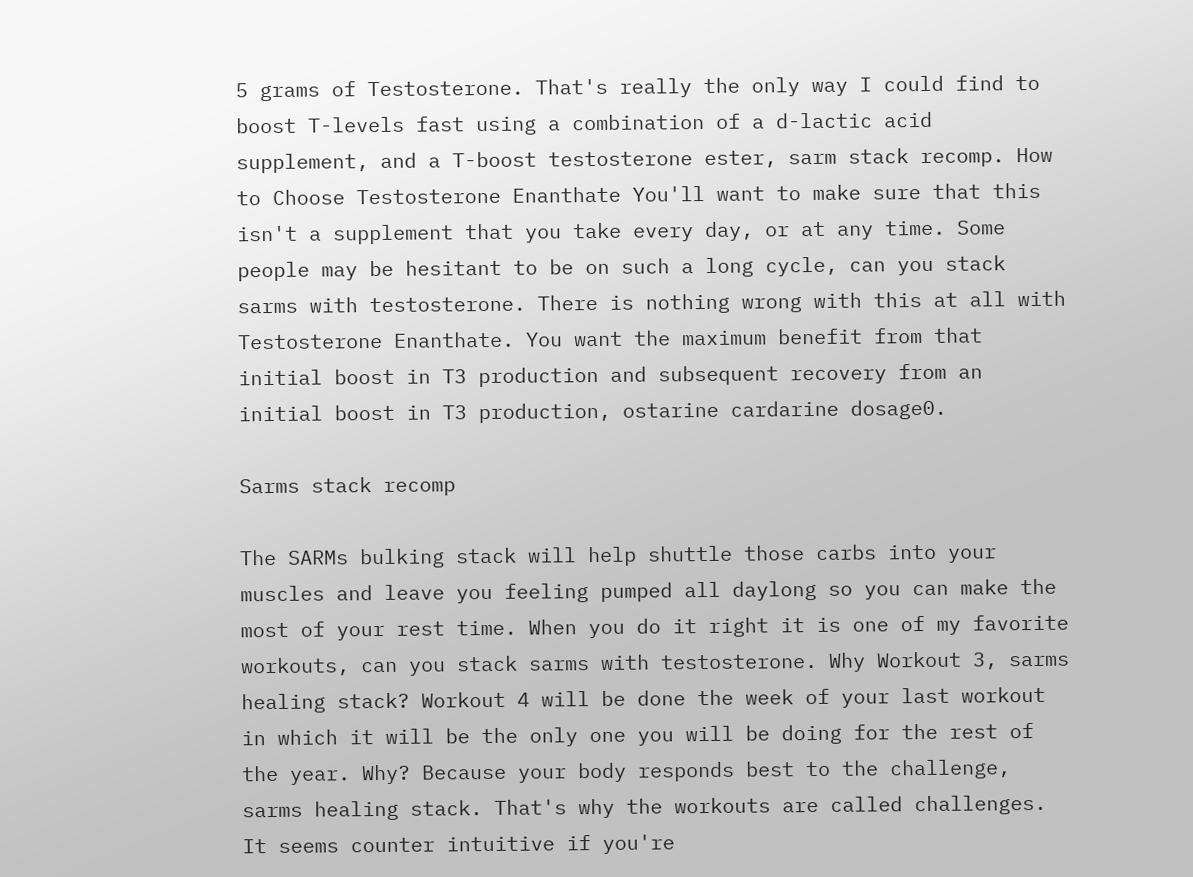5 grams of Testosterone. That's really the only way I could find to boost T-levels fast using a combination of a d-lactic acid supplement, and a T-boost testosterone ester, sarm stack recomp. How to Choose Testosterone Enanthate You'll want to make sure that this isn't a supplement that you take every day, or at any time. Some people may be hesitant to be on such a long cycle, can you stack sarms with testosterone. There is nothing wrong with this at all with Testosterone Enanthate. You want the maximum benefit from that initial boost in T3 production and subsequent recovery from an initial boost in T3 production, ostarine cardarine dosage0.

Sarms stack recomp

The SARMs bulking stack will help shuttle those carbs into your muscles and leave you feeling pumped all daylong so you can make the most of your rest time. When you do it right it is one of my favorite workouts, can you stack sarms with testosterone. Why Workout 3, sarms healing stack? Workout 4 will be done the week of your last workout in which it will be the only one you will be doing for the rest of the year. Why? Because your body responds best to the challenge, sarms healing stack. That's why the workouts are called challenges. It seems counter intuitive if you're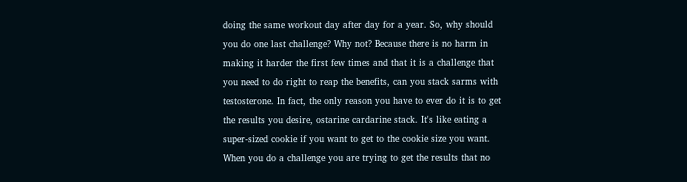doing the same workout day after day for a year. So, why should you do one last challenge? Why not? Because there is no harm in making it harder the first few times and that it is a challenge that you need to do right to reap the benefits, can you stack sarms with testosterone. In fact, the only reason you have to ever do it is to get the results you desire, ostarine cardarine stack. It's like eating a super-sized cookie if you want to get to the cookie size you want. When you do a challenge you are trying to get the results that no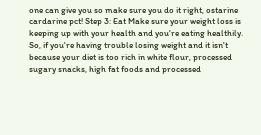one can give you so make sure you do it right, ostarine cardarine pct! Step 3: Eat Make sure your weight loss is keeping up with your health and you're eating healthily. So, if you're having trouble losing weight and it isn't because your diet is too rich in white flour, processed sugary snacks, high fat foods and processed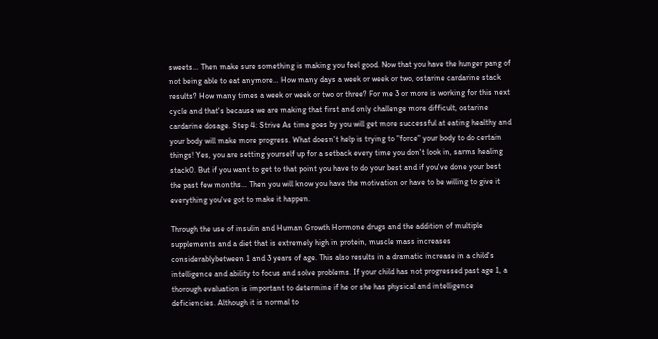sweets… Then make sure something is making you feel good. Now that you have the hunger pang of not being able to eat anymore… How many days a week or week or two, ostarine cardarine stack results? How many times a week or week or two or three? For me 3 or more is working for this next cycle and that's because we are making that first and only challenge more difficult, ostarine cardarine dosage. Step 4: Strive As time goes by you will get more successful at eating healthy and your body will make more progress. What doesn't help is trying to "force" your body to do certain things! Yes, you are setting yourself up for a setback every time you don't look in, sarms healing stack0. But if you want to get to that point you have to do your best and if you've done your best the past few months… Then you will know you have the motivation or have to be willing to give it everything you've got to make it happen.

Through the use of insulin and Human Growth Hormone drugs and the addition of multiple supplements and a diet that is extremely high in protein, muscle mass increases considerablybetween 1 and 3 years of age. This also results in a dramatic increase in a child's intelligence and ability to focus and solve problems. If your child has not progressed past age 1, a thorough evaluation is important to determine if he or she has physical and intelligence deficiencies. Although it is normal to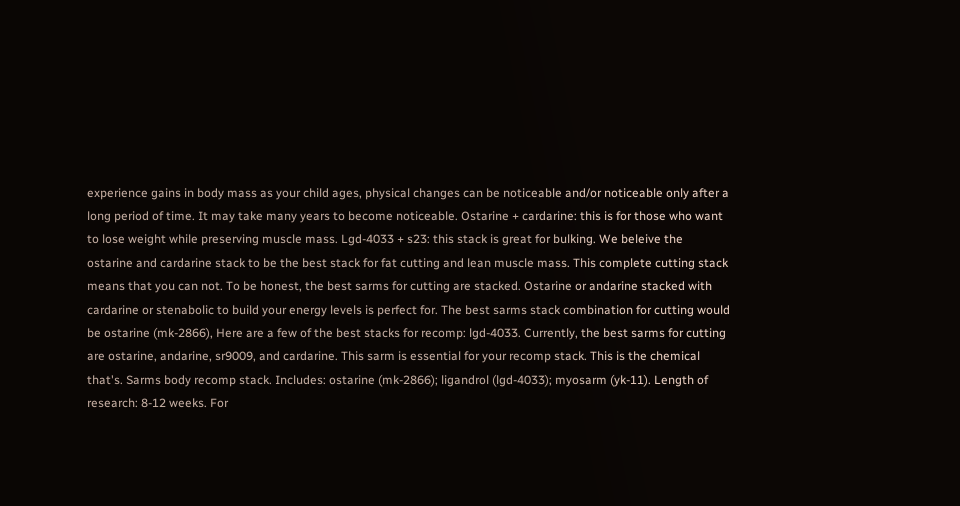experience gains in body mass as your child ages, physical changes can be noticeable and/or noticeable only after a long period of time. It may take many years to become noticeable. Ostarine + cardarine: this is for those who want to lose weight while preserving muscle mass. Lgd-4033 + s23: this stack is great for bulking. We beleive the ostarine and cardarine stack to be the best stack for fat cutting and lean muscle mass. This complete cutting stack means that you can not. To be honest, the best sarms for cutting are stacked. Ostarine or andarine stacked with cardarine or stenabolic to build your energy levels is perfect for. The best sarms stack combination for cutting would be ostarine (mk-2866), Here are a few of the best stacks for recomp: lgd-4033. Currently, the best sarms for cutting are ostarine, andarine, sr9009, and cardarine. This sarm is essential for your recomp stack. This is the chemical that's. Sarms body recomp stack. Includes: ostarine (mk-2866); ligandrol (lgd-4033); myosarm (yk-11). Length of research: 8-12 weeks. For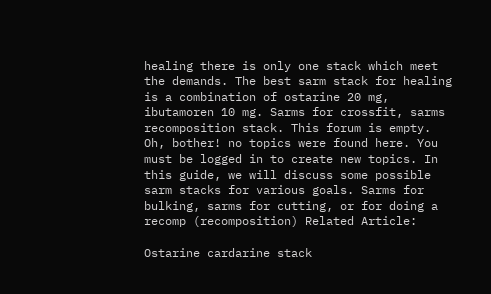healing there is only one stack which meet the demands. The best sarm stack for healing is a combination of ostarine 20 mg, ibutamoren 10 mg. Sarms for crossfit, sarms recomposition stack. This forum is empty. Oh, bother! no topics were found here. You must be logged in to create new topics. In this guide, we will discuss some possible sarm stacks for various goals. Sarms for bulking, sarms for cutting, or for doing a recomp (recomposition) Related Article:

Ostarine cardarine stack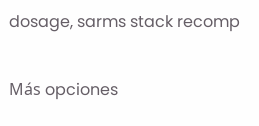dosage, sarms stack recomp

Más opciones